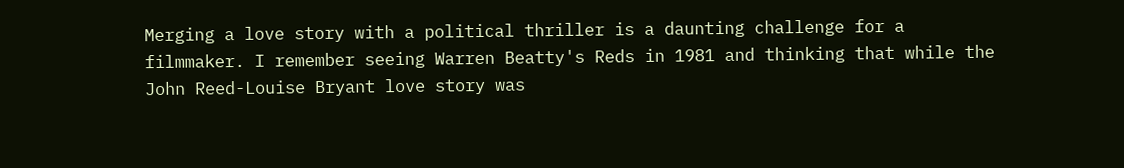Merging a love story with a political thriller is a daunting challenge for a filmmaker. I remember seeing Warren Beatty's Reds in 1981 and thinking that while the John Reed-Louise Bryant love story was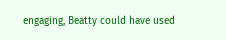engaging, Beatty could have used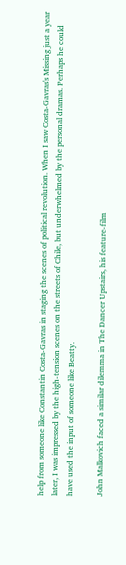help from someone like Constantin Costa-Gavras in staging the scenes of political revolution. When I saw Costa-Gavras's Missing just a year later, I was impressed by the high-tension scenes on the streets of Chile, but underwhelmed by the personal dramas. Perhaps he could have used the input of someone like Beatty.

John Malkovich faced a similar dilemma in The Dancer Upstairs, his feature-film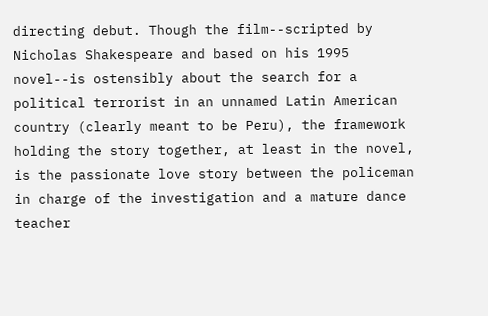directing debut. Though the film--scripted by Nicholas Shakespeare and based on his 1995 novel--is ostensibly about the search for a political terrorist in an unnamed Latin American country (clearly meant to be Peru), the framework holding the story together, at least in the novel, is the passionate love story between the policeman in charge of the investigation and a mature dance teacher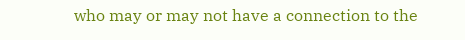who may or may not have a connection to the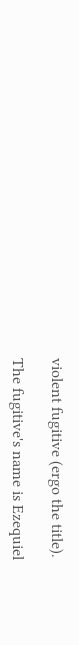violent fugitive (ergo the title).

The fugitive's name is Ezequiel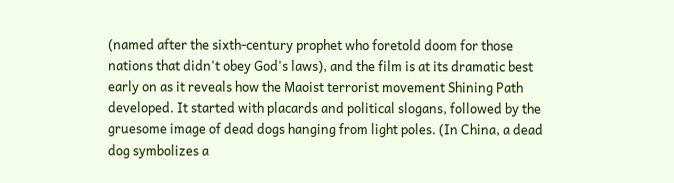(named after the sixth-century prophet who foretold doom for those nations that didn't obey God's laws), and the film is at its dramatic best early on as it reveals how the Maoist terrorist movement Shining Path developed. It started with placards and political slogans, followed by the gruesome image of dead dogs hanging from light poles. (In China, a dead dog symbolizes a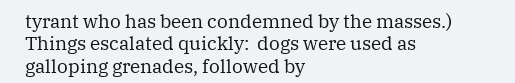tyrant who has been condemned by the masses.) Things escalated quickly:  dogs were used as galloping grenades, followed by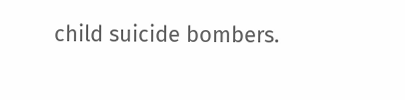child suicide bombers.